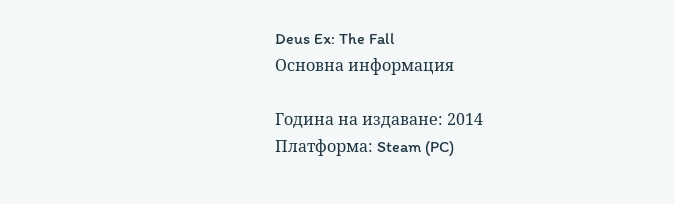Deus Ex: The Fall
Основна информация

Година на издаване: 2014
Платформа: Steam (PC)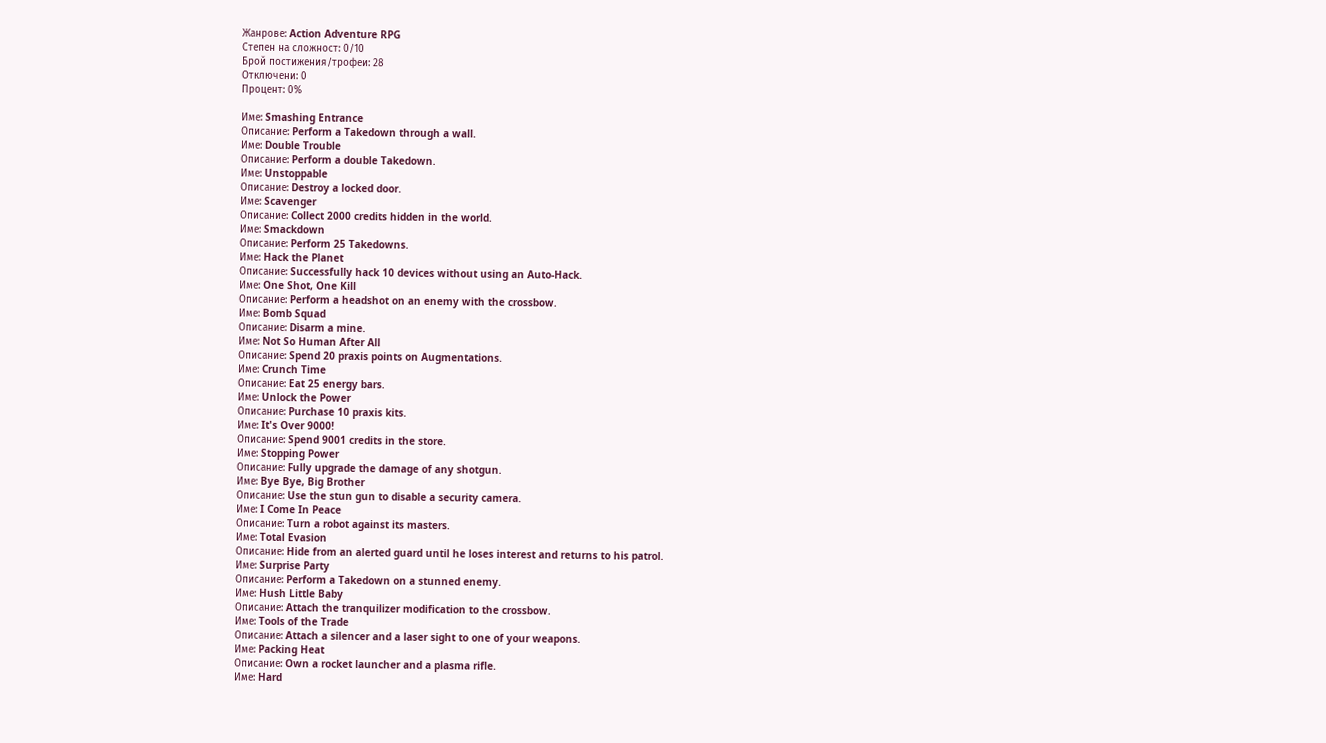Жанрове: Action Adventure RPG
Степен на сложност: 0/10
Брой постижения/трофеи: 28
Отключени: 0
Процент: 0%

Име: Smashing Entrance
Описание: Perform a Takedown through a wall.
Име: Double Trouble
Описание: Perform a double Takedown.
Име: Unstoppable
Описание: Destroy a locked door.
Име: Scavenger
Описание: Collect 2000 credits hidden in the world.
Име: Smackdown
Описание: Perform 25 Takedowns.
Име: Hack the Planet
Описание: Successfully hack 10 devices without using an Auto-Hack.
Име: One Shot, One Kill
Описание: Perform a headshot on an enemy with the crossbow.
Име: Bomb Squad
Описание: Disarm a mine.
Име: Not So Human After All
Описание: Spend 20 praxis points on Augmentations.
Име: Crunch Time
Описание: Eat 25 energy bars.
Име: Unlock the Power
Описание: Purchase 10 praxis kits.
Име: It's Over 9000!
Описание: Spend 9001 credits in the store.
Име: Stopping Power
Описание: Fully upgrade the damage of any shotgun.
Име: Bye Bye, Big Brother
Описание: Use the stun gun to disable a security camera.
Име: I Come In Peace
Описание: Turn a robot against its masters.
Име: Total Evasion
Описание: Hide from an alerted guard until he loses interest and returns to his patrol.
Име: Surprise Party
Описание: Perform a Takedown on a stunned enemy.
Име: Hush Little Baby
Описание: Attach the tranquilizer modification to the crossbow.
Име: Tools of the Trade
Описание: Attach a silencer and a laser sight to one of your weapons.
Име: Packing Heat
Описание: Own a rocket launcher and a plasma rifle.
Име: Hard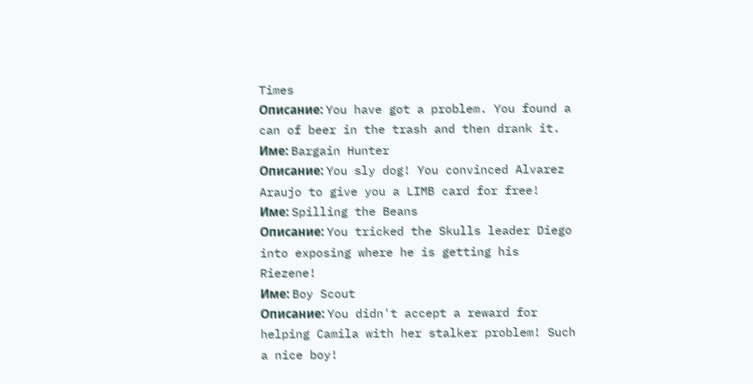Times
Описание: You have got a problem. You found a can of beer in the trash and then drank it.
Име: Bargain Hunter
Описание: You sly dog! You convinced Alvarez Araujo to give you a LIMB card for free!
Име: Spilling the Beans
Описание: You tricked the Skulls leader Diego into exposing where he is getting his Riezene!
Име: Boy Scout
Описание: You didn't accept a reward for helping Camila with her stalker problem! Such a nice boy!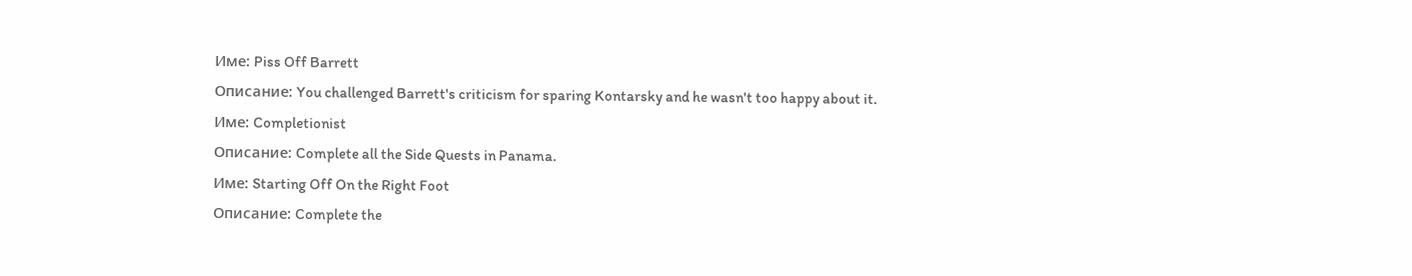Име: Piss Off Barrett
Описание: You challenged Barrett's criticism for sparing Kontarsky and he wasn't too happy about it.
Име: Completionist
Описание: Complete all the Side Quests in Panama.
Име: Starting Off On the Right Foot
Описание: Complete the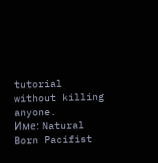tutorial without killing anyone.
Име: Natural Born Pacifist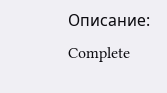Описание: Complete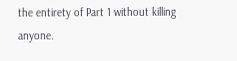the entirety of Part 1 without killing anyone.